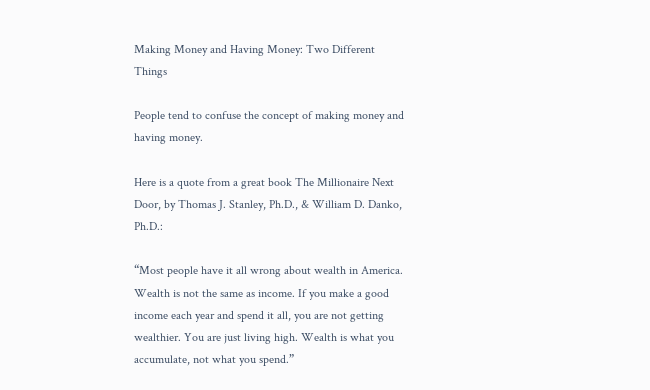Making Money and Having Money: Two Different Things

People tend to confuse the concept of making money and having money.

Here is a quote from a great book The Millionaire Next Door, by Thomas J. Stanley, Ph.D., & William D. Danko, Ph.D.:

“Most people have it all wrong about wealth in America. Wealth is not the same as income. If you make a good income each year and spend it all, you are not getting wealthier. You are just living high. Wealth is what you accumulate, not what you spend.”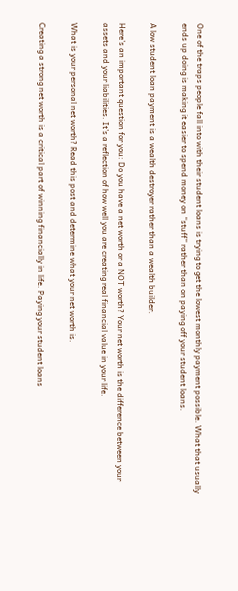One of the traps people fall into with their student loans is trying to get the lowest monthly payment possible. What that usually ends up doing is making it easier to spend money on “stuff” rather than on paying off your student loans.

A low student loan payment is a wealth destroyer rather than a wealth builder.

Here’s an important question for you: Do you have a net worth or a NOT worth? Your net worth is the difference between your assets and your liabilities. It’s a reflection of how well you are creating real financial value in your life.

What is your personal net worth? Read this post and determine what your net worth is.

Creating a strong net worth is a critical part of winning financially in life. Paying your student loans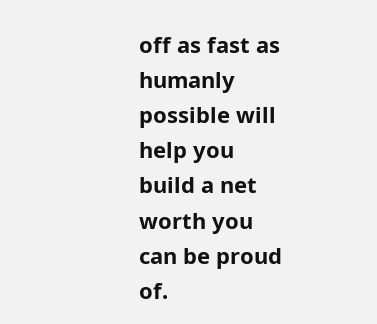off as fast as humanly possible will help you build a net worth you can be proud of.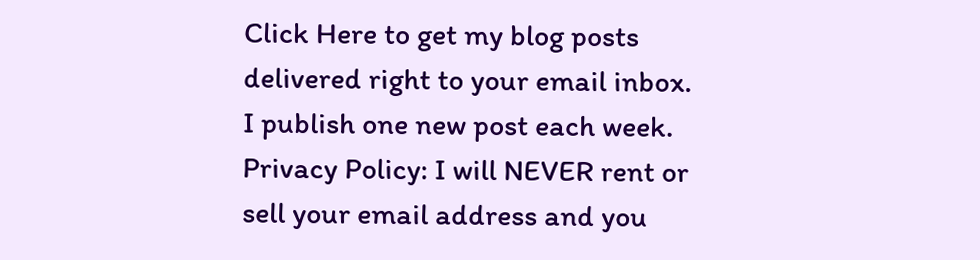Click Here to get my blog posts delivered right to your email inbox. I publish one new post each week.
Privacy Policy: I will NEVER rent or sell your email address and you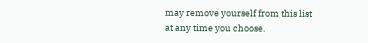may remove yourself from this list at any time you choose.